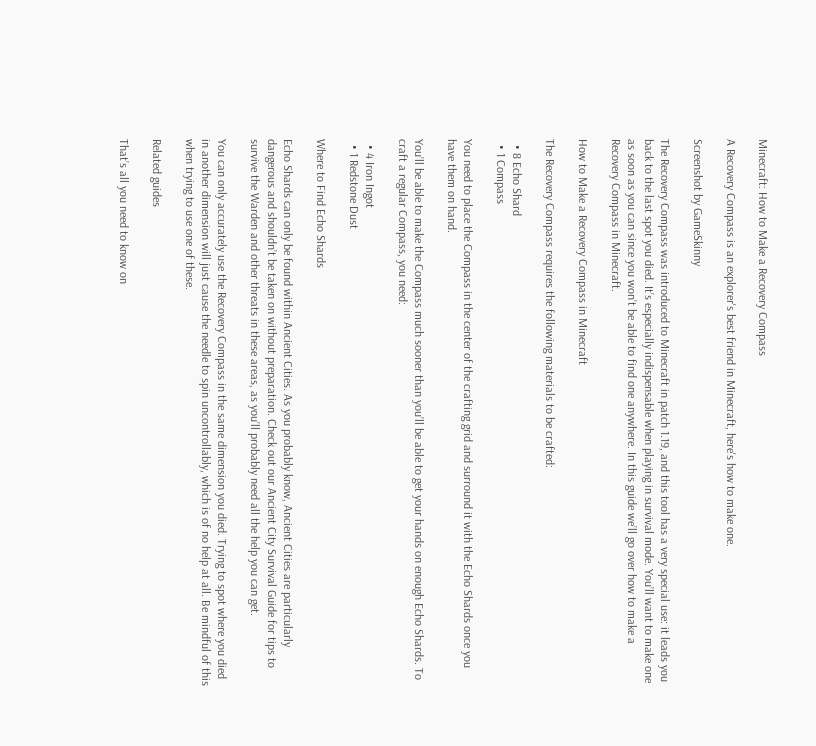Minecraft: How to Make a Recovery Compass

A Recovery Compass is an explorer's best friend in Minecraft, here's how to make one.

Screenshot by GameSkinny

The Recovery Compass was introduced to Minecraft in patch 1.19, and this tool has a very special use: it leads you back to the last spot you died. It’s especially indispensable when playing in survival mode. You’ll want to make one as soon as you can since you won’t be able to find one anywhere. In this guide we’ll go over how to make a Recovery Compass in Minecraft.

How to Make a Recovery Compass in Minecraft

The Recovery Compass requires the following materials to be crafted:

  • 8 Echo Shard
  • 1 Compass

You need to place the Compass in the center of the crafting grid and surround it with the Echo Shards once you have them on hand.

You’ll be able to make the Compass much sooner than you’ll be able to get your hands on enough Echo Shards. To craft a regular Compass, you need:

  • 4 Iron Ingot
  • 1 Redstone Dust

Where to Find Echo Shards

Echo Shards can only be found within Ancient Cities. As you probably know, Ancient Cities are particularly dangerous and shouldn’t be taken on without preparation. Check out our Ancient City Survival Guide for tips to survive the Warden and other threats in these areas, as you’ll probably need all the help you can get.

You can only accurately use the Recovery Compass in the same dimension you died. Trying to spot where you died in another dimension will just cause the needle to spin uncontrollably, which is of no help at all. Be mindful of this when trying to use one of these.

Related guides

That’s all you need to know on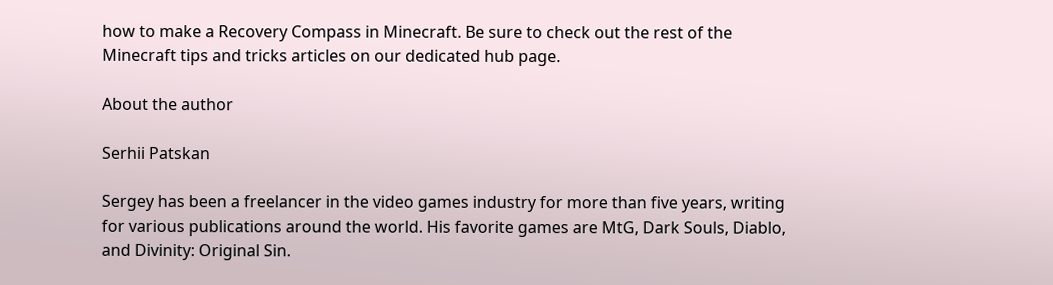how to make a Recovery Compass in Minecraft. Be sure to check out the rest of the Minecraft tips and tricks articles on our dedicated hub page.

About the author

Serhii Patskan

Sergey has been a freelancer in the video games industry for more than five years, writing for various publications around the world. His favorite games are MtG, Dark Souls, Diablo, and Divinity: Original Sin.